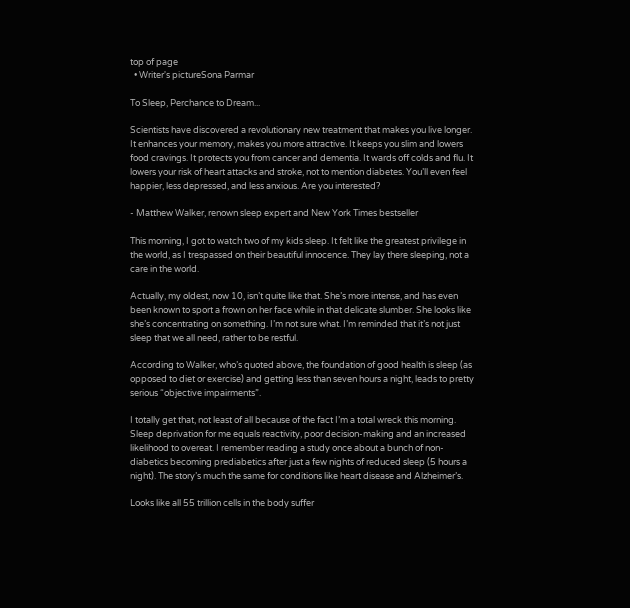top of page
  • Writer's pictureSona Parmar

To Sleep, Perchance to Dream...

Scientists have discovered a revolutionary new treatment that makes you live longer. It enhances your memory, makes you more attractive. It keeps you slim and lowers food cravings. It protects you from cancer and dementia. It wards off colds and flu. It lowers your risk of heart attacks and stroke, not to mention diabetes. You’ll even feel happier, less depressed, and less anxious. Are you interested?

- Matthew Walker, renown sleep expert and New York Times bestseller

This morning, I got to watch two of my kids sleep. It felt like the greatest privilege in the world, as I trespassed on their beautiful innocence. They lay there sleeping, not a care in the world.

Actually, my oldest, now 10, isn’t quite like that. She’s more intense, and has even been known to sport a frown on her face while in that delicate slumber. She looks like she’s concentrating on something. I’m not sure what. I’m reminded that it’s not just sleep that we all need, rather to be restful.

According to Walker, who’s quoted above, the foundation of good health is sleep (as opposed to diet or exercise) and getting less than seven hours a night, leads to pretty serious “objective impairments”.

I totally get that, not least of all because of the fact I’m a total wreck this morning. Sleep deprivation for me equals reactivity, poor decision-making and an increased likelihood to overeat. I remember reading a study once about a bunch of non-diabetics becoming prediabetics after just a few nights of reduced sleep (5 hours a night). The story’s much the same for conditions like heart disease and Alzheimer’s.

Looks like all 55 trillion cells in the body suffer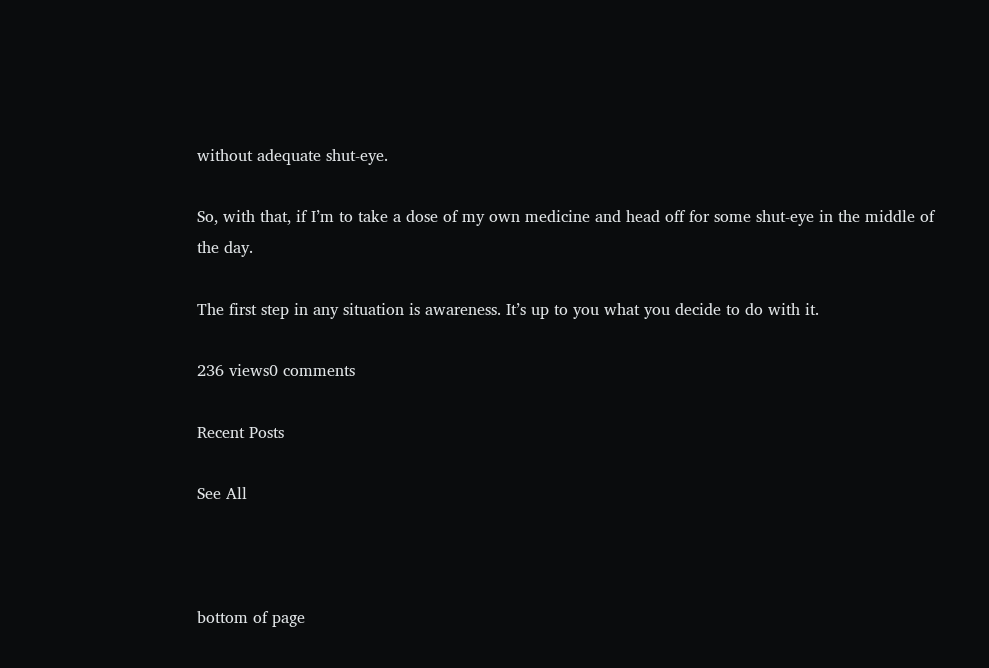without adequate shut-eye.

So, with that, if I’m to take a dose of my own medicine and head off for some shut-eye in the middle of the day.

The first step in any situation is awareness. It’s up to you what you decide to do with it.

236 views0 comments

Recent Posts

See All



bottom of page